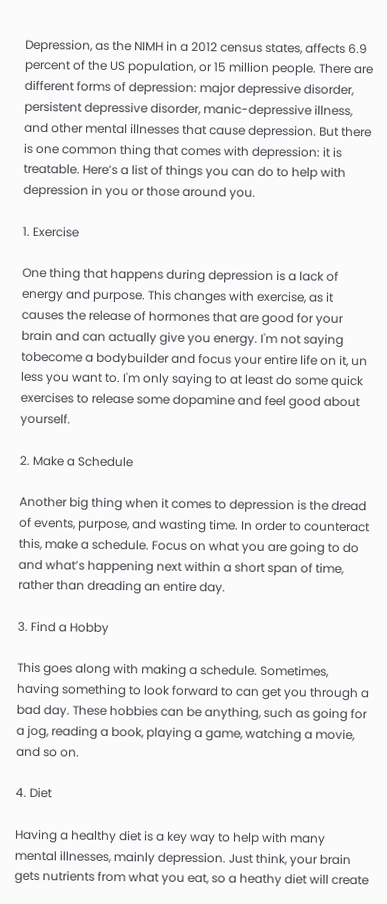Depression, as the NIMH in a 2012 census states, affects 6.9 percent of the US population, or 15 million people. There are different forms of depression: major depressive disorder, persistent depressive disorder, manic-depressive illness, and other mental illnesses that cause depression. But there is one common thing that comes with depression: it is treatable. Here’s a list of things you can do to help with depression in you or those around you.

1. Exercise

One thing that happens during depression is a lack of energy and purpose. This changes with exercise, as it causes the release of hormones that are good for your brain and can actually give you energy. I'm not saying tobecome a bodybuilder and focus your entire life on it, un less you want to. I'm only saying to at least do some quick exercises to release some dopamine and feel good about yourself.

2. Make a Schedule

Another big thing when it comes to depression is the dread of events, purpose, and wasting time. In order to counteract this, make a schedule. Focus on what you are going to do and what’s happening next within a short span of time, rather than dreading an entire day.

3. Find a Hobby

This goes along with making a schedule. Sometimes, having something to look forward to can get you through a bad day. These hobbies can be anything, such as going for a jog, reading a book, playing a game, watching a movie, and so on.

4. Diet

Having a healthy diet is a key way to help with many mental illnesses, mainly depression. Just think, your brain gets nutrients from what you eat, so a heathy diet will create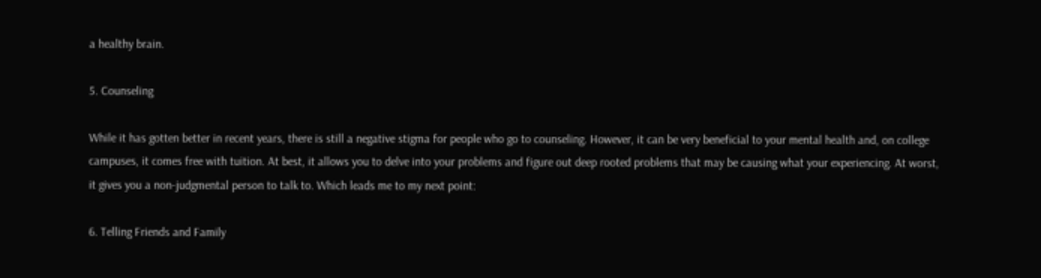a healthy brain.

5. Counseling

While it has gotten better in recent years, there is still a negative stigma for people who go to counseling. However, it can be very beneficial to your mental health and, on college campuses, it comes free with tuition. At best, it allows you to delve into your problems and figure out deep rooted problems that may be causing what your experiencing. At worst, it gives you a non-judgmental person to talk to. Which leads me to my next point:

6. Telling Friends and Family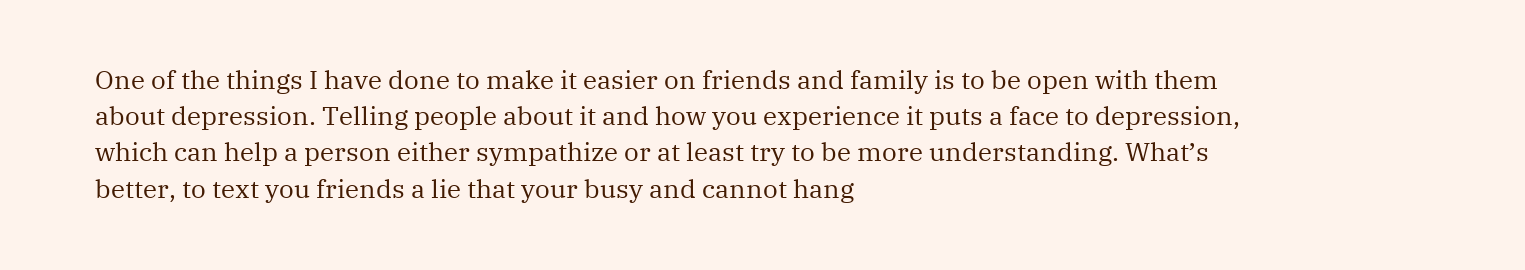One of the things I have done to make it easier on friends and family is to be open with them about depression. Telling people about it and how you experience it puts a face to depression, which can help a person either sympathize or at least try to be more understanding. What’s better, to text you friends a lie that your busy and cannot hang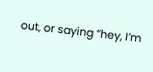out, or saying “hey, I’m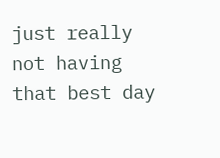just really not having that best day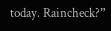today. Raincheck?”